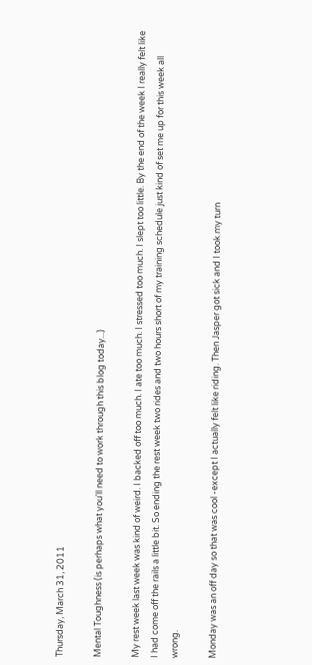Thursday, March 31, 2011

Mental Toughness (is perhaps what you'll need to work through this blog today...)

My rest week last week was kind of weird. I backed off too much. I ate too much. I stressed too much. I slept too little. By the end of the week I really felt like I had come off the rails a little bit. So ending the rest week two rides and two hours short of my training schedule just kind of set me up for this week all wrong.

Monday was an off day so that was cool -except I actually felt like riding. Then Jasper got sick and I took my turn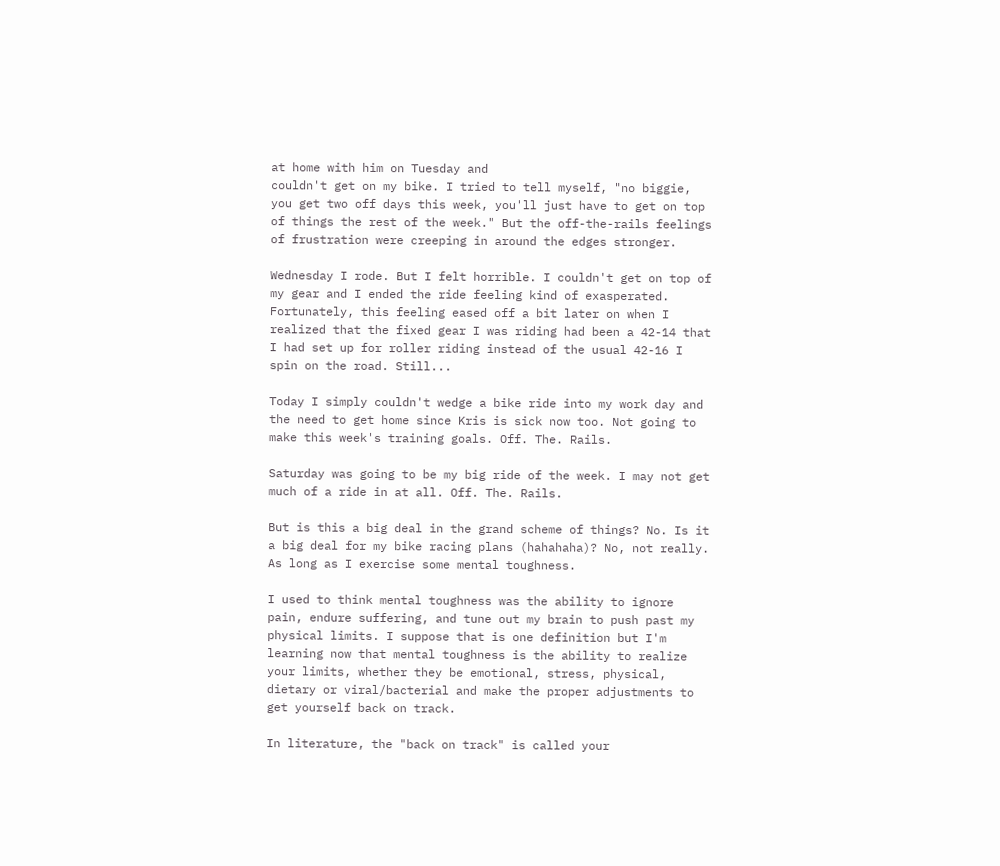at home with him on Tuesday and
couldn't get on my bike. I tried to tell myself, "no biggie, you get two off days this week, you'll just have to get on top of things the rest of the week." But the off-the-rails feelings of frustration were creeping in around the edges stronger.

Wednesday I rode. But I felt horrible. I couldn't get on top of my gear and I ended the ride feeling kind of exasperated. Fortunately, this feeling eased off a bit later on when I realized that the fixed gear I was riding had been a 42-14 that I had set up for roller riding instead of the usual 42-16 I spin on the road. Still...

Today I simply couldn't wedge a bike ride into my work day and the need to get home since Kris is sick now too. Not going to make this week's training goals. Off. The. Rails.

Saturday was going to be my big ride of the week. I may not get much of a ride in at all. Off. The. Rails.

But is this a big deal in the grand scheme of things? No. Is it a big deal for my bike racing plans (hahahaha)? No, not really. As long as I exercise some mental toughness.

I used to think mental toughness was the ability to ignore pain, endure suffering, and tune out my brain to push past my physical limits. I suppose that is one definition but I'm learning now that mental toughness is the ability to realize your limits, whether they be emotional, stress, physical, dietary or viral/bacterial and make the proper adjustments to get yourself back on track.

In literature, the "back on track" is called your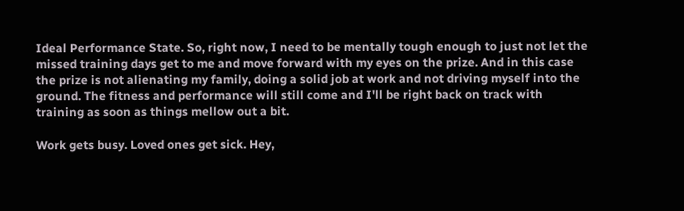Ideal Performance State. So, right now, I need to be mentally tough enough to just not let the missed training days get to me and move forward with my eyes on the prize. And in this case the prize is not alienating my family, doing a solid job at work and not driving myself into the ground. The fitness and performance will still come and I'll be right back on track with training as soon as things mellow out a bit.

Work gets busy. Loved ones get sick. Hey,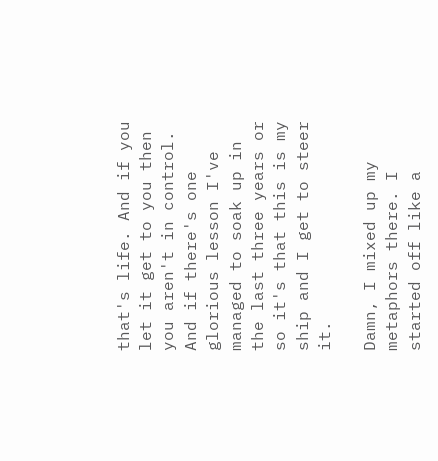that's life. And if you let it get to you then you aren't in control. And if there's one glorious lesson I've managed to soak up in the last three years or so it's that this is my ship and I get to steer it.

Damn, I mixed up my metaphors there. I started off like a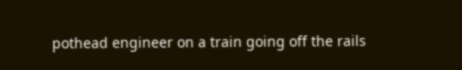pothead engineer on a train going off the rails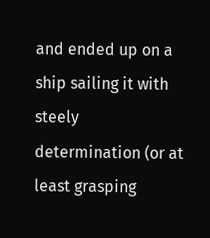and ended up on a ship sailing it with steely determination (or at least grasping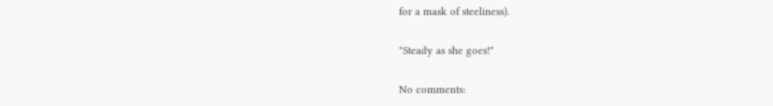for a mask of steeliness).

"Steady as she goes!"

No comments: